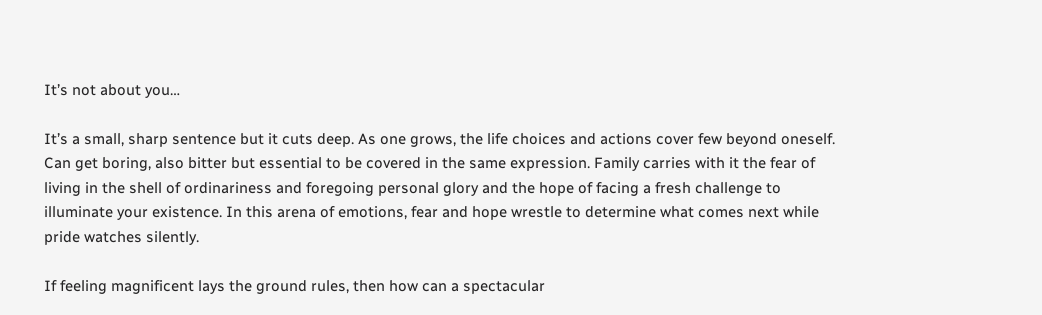It’s not about you…

It’s a small, sharp sentence but it cuts deep. As one grows, the life choices and actions cover few beyond oneself. Can get boring, also bitter but essential to be covered in the same expression. Family carries with it the fear of living in the shell of ordinariness and foregoing personal glory and the hope of facing a fresh challenge to illuminate your existence. In this arena of emotions, fear and hope wrestle to determine what comes next while pride watches silently.

If feeling magnificent lays the ground rules, then how can a spectacular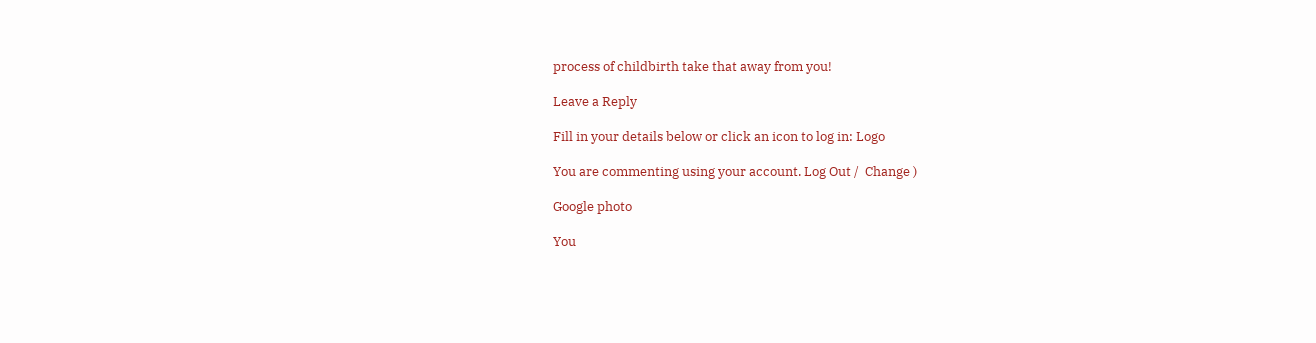process of childbirth take that away from you!

Leave a Reply

Fill in your details below or click an icon to log in: Logo

You are commenting using your account. Log Out /  Change )

Google photo

You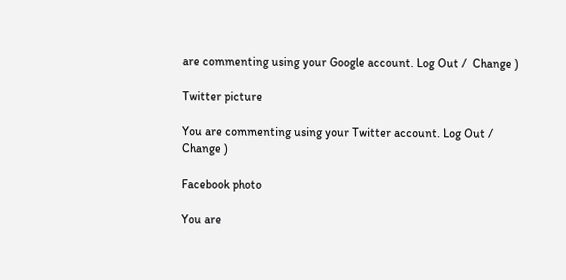are commenting using your Google account. Log Out /  Change )

Twitter picture

You are commenting using your Twitter account. Log Out /  Change )

Facebook photo

You are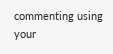commenting using your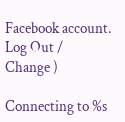Facebook account. Log Out /  Change )

Connecting to %s